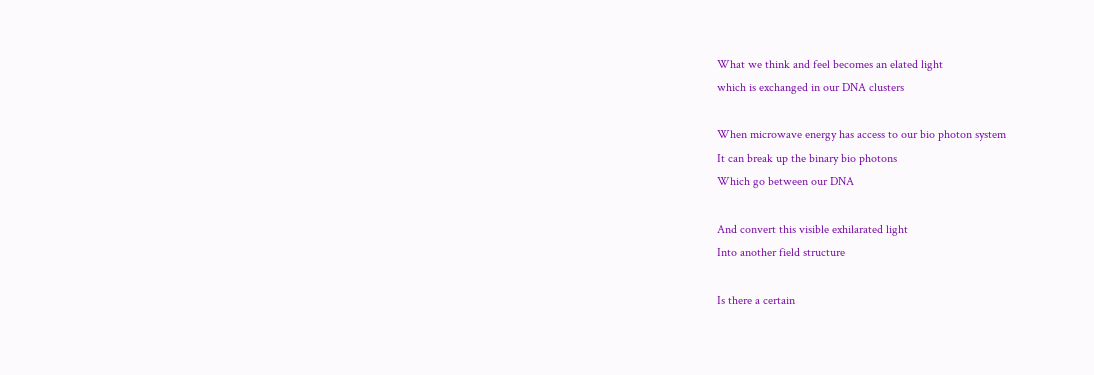What we think and feel becomes an elated light
which is exchanged in our DNA clusters

When microwave energy has access to our bio photon system
It can break up the binary bio photons
Which go between our DNA

And convert this visible exhilarated light
Into another field structure

Is there a certain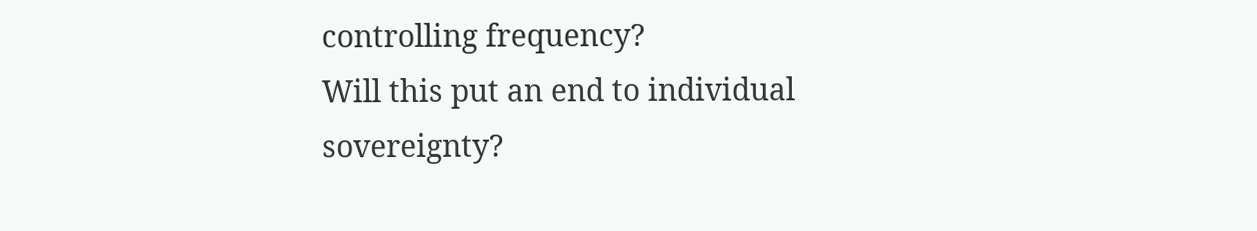controlling frequency?
Will this put an end to individual sovereignty?